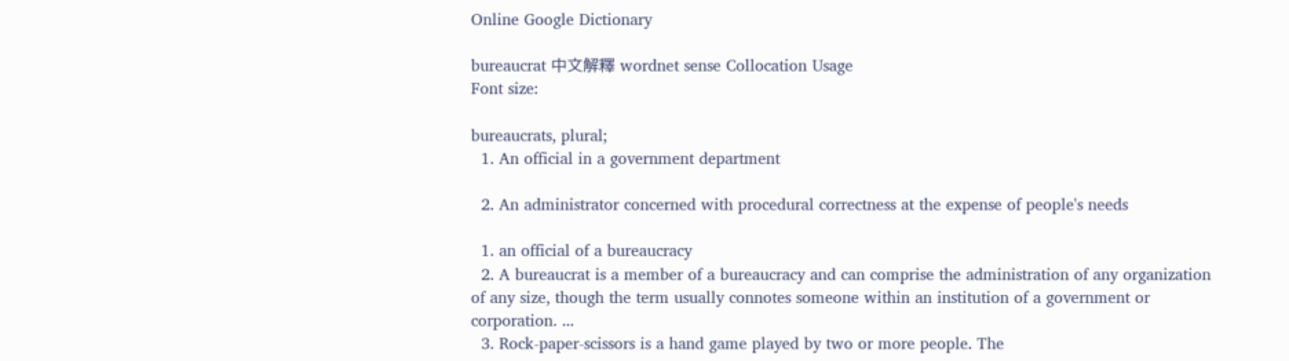Online Google Dictionary

bureaucrat 中文解釋 wordnet sense Collocation Usage
Font size:

bureaucrats, plural;
  1. An official in a government department

  2. An administrator concerned with procedural correctness at the expense of people's needs

  1. an official of a bureaucracy
  2. A bureaucrat is a member of a bureaucracy and can comprise the administration of any organization of any size, though the term usually connotes someone within an institution of a government or corporation. ...
  3. Rock-paper-scissors is a hand game played by two or more people. The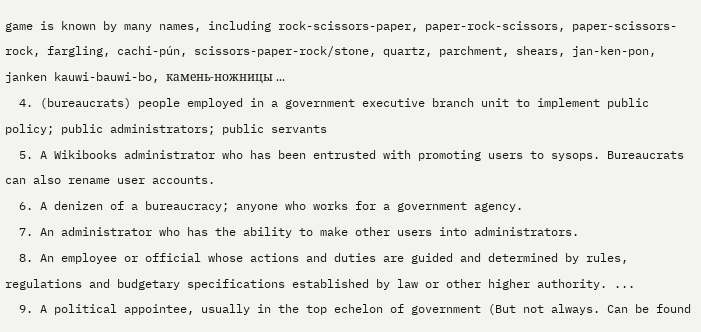game is known by many names, including rock-scissors-paper, paper-rock-scissors, paper-scissors-rock, fargling, cachi-pún, scissors-paper-rock/stone, quartz, parchment, shears, jan-ken-pon, janken kauwi-bauwi-bo, камень-ножницы ...
  4. (bureaucrats) people employed in a government executive branch unit to implement public policy; public administrators; public servants
  5. A Wikibooks administrator who has been entrusted with promoting users to sysops. Bureaucrats can also rename user accounts.
  6. A denizen of a bureaucracy; anyone who works for a government agency.
  7. An administrator who has the ability to make other users into administrators.
  8. An employee or official whose actions and duties are guided and determined by rules, regulations and budgetary specifications established by law or other higher authority. ...
  9. A political appointee, usually in the top echelon of government (But not always. Can be found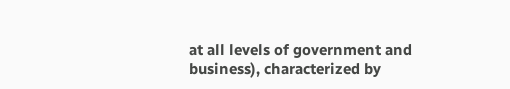at all levels of government and business), characterized by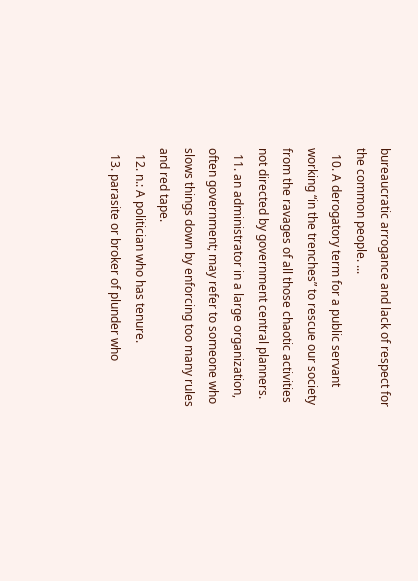bureaucratic arrogance and lack of respect for the common people. ...
  10. A derogatory term for a public servant working “in the trenches” to rescue our society from the ravages of all those chaotic activities not directed by government central planners.
  11. an administrator in a large organization, often government; may refer to someone who slows things down by enforcing too many rules and red tape.
  12. n.: A politician who has tenure.
  13. parasite or broker of plunder who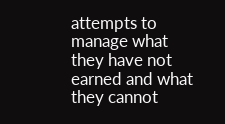attempts to manage what they have not earned and what they cannot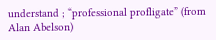understand ; “professional profligate” (from Alan Abelson)